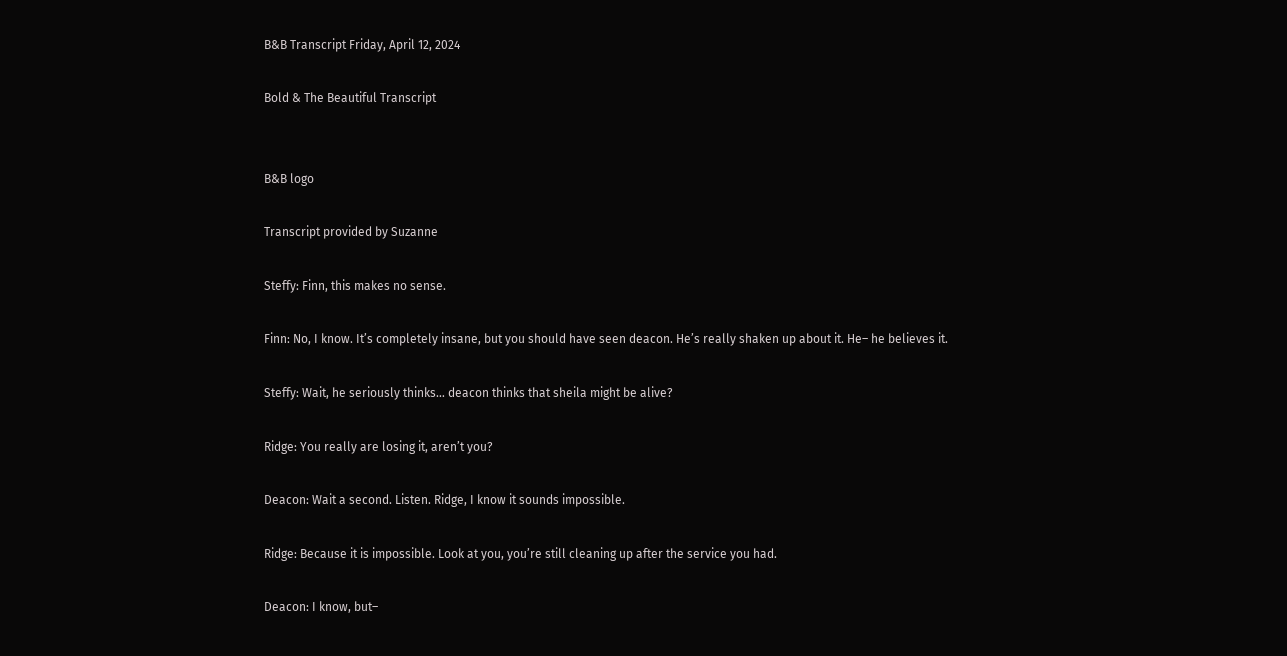B&B Transcript Friday, April 12, 2024

Bold & The Beautiful Transcript


B&B logo

Transcript provided by Suzanne

Steffy: Finn, this makes no sense.

Finn: No, I know. It’s completely insane, but you should have seen deacon. He’s really shaken up about it. He– he believes it.

Steffy: Wait, he seriously thinks… deacon thinks that sheila might be alive?

Ridge: You really are losing it, aren’t you?

Deacon: Wait a second. Listen. Ridge, I know it sounds impossible.

Ridge: Because it is impossible. Look at you, you’re still cleaning up after the service you had.

Deacon: I know, but–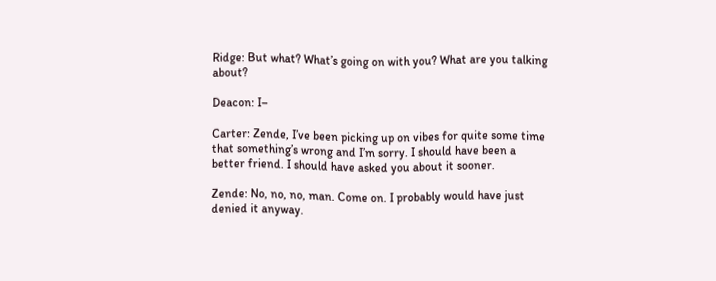Ridge: But what? What’s going on with you? What are you talking about?

Deacon: I–

Carter: Zende, I’ve been picking up on vibes for quite some time that something’s wrong and I’m sorry. I should have been a better friend. I should have asked you about it sooner.

Zende: No, no, no, man. Come on. I probably would have just denied it anyway.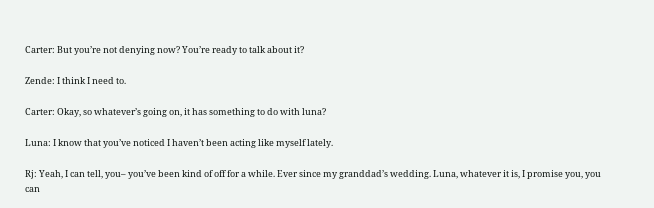Carter: But you’re not denying now? You’re ready to talk about it?

Zende: I think I need to.

Carter: Okay, so whatever’s going on, it has something to do with luna?

Luna: I know that you’ve noticed I haven’t been acting like myself lately.

Rj: Yeah, I can tell, you– you’ve been kind of off for a while. Ever since my granddad’s wedding. Luna, whatever it is, I promise you, you can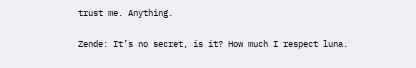trust me. Anything.

Zende: It’s no secret, is it? How much I respect luna.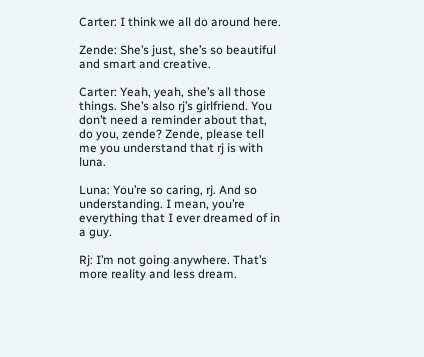Carter: I think we all do around here.

Zende: She’s just, she’s so beautiful and smart and creative.

Carter: Yeah, yeah, she’s all those things. She’s also rj’s girlfriend. You don’t need a reminder about that, do you, zende? Zende, please tell me you understand that rj is with luna.

Luna: You’re so caring, rj. And so understanding. I mean, you’re everything that I ever dreamed of in a guy.

Rj: I’m not going anywhere. That’s more reality and less dream.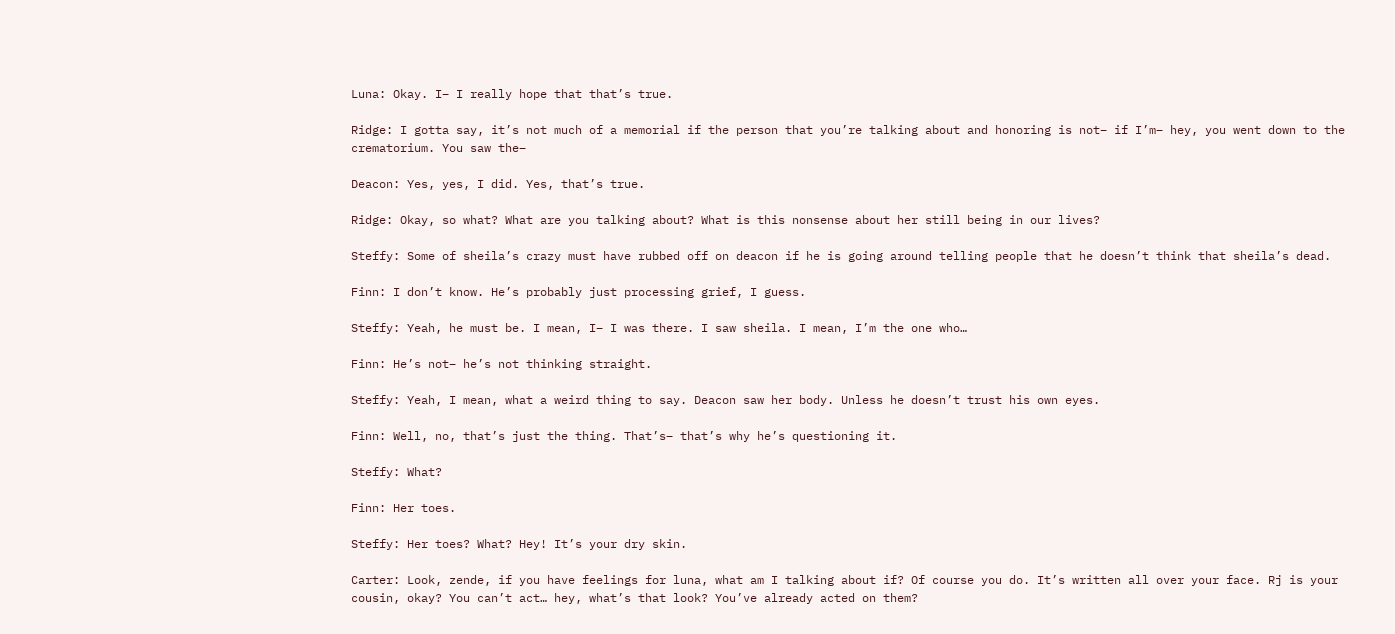Luna: Okay. I– I really hope that that’s true.

Ridge: I gotta say, it’s not much of a memorial if the person that you’re talking about and honoring is not– if I’m– hey, you went down to the crematorium. You saw the–

Deacon: Yes, yes, I did. Yes, that’s true.

Ridge: Okay, so what? What are you talking about? What is this nonsense about her still being in our lives?

Steffy: Some of sheila’s crazy must have rubbed off on deacon if he is going around telling people that he doesn’t think that sheila’s dead.

Finn: I don’t know. He’s probably just processing grief, I guess.

Steffy: Yeah, he must be. I mean, I– I was there. I saw sheila. I mean, I’m the one who…

Finn: He’s not– he’s not thinking straight.

Steffy: Yeah, I mean, what a weird thing to say. Deacon saw her body. Unless he doesn’t trust his own eyes.

Finn: Well, no, that’s just the thing. That’s– that’s why he’s questioning it.

Steffy: What?

Finn: Her toes.

Steffy: Her toes? What? Hey! It’s your dry skin.

Carter: Look, zende, if you have feelings for luna, what am I talking about if? Of course you do. It’s written all over your face. Rj is your cousin, okay? You can’t act… hey, what’s that look? You’ve already acted on them?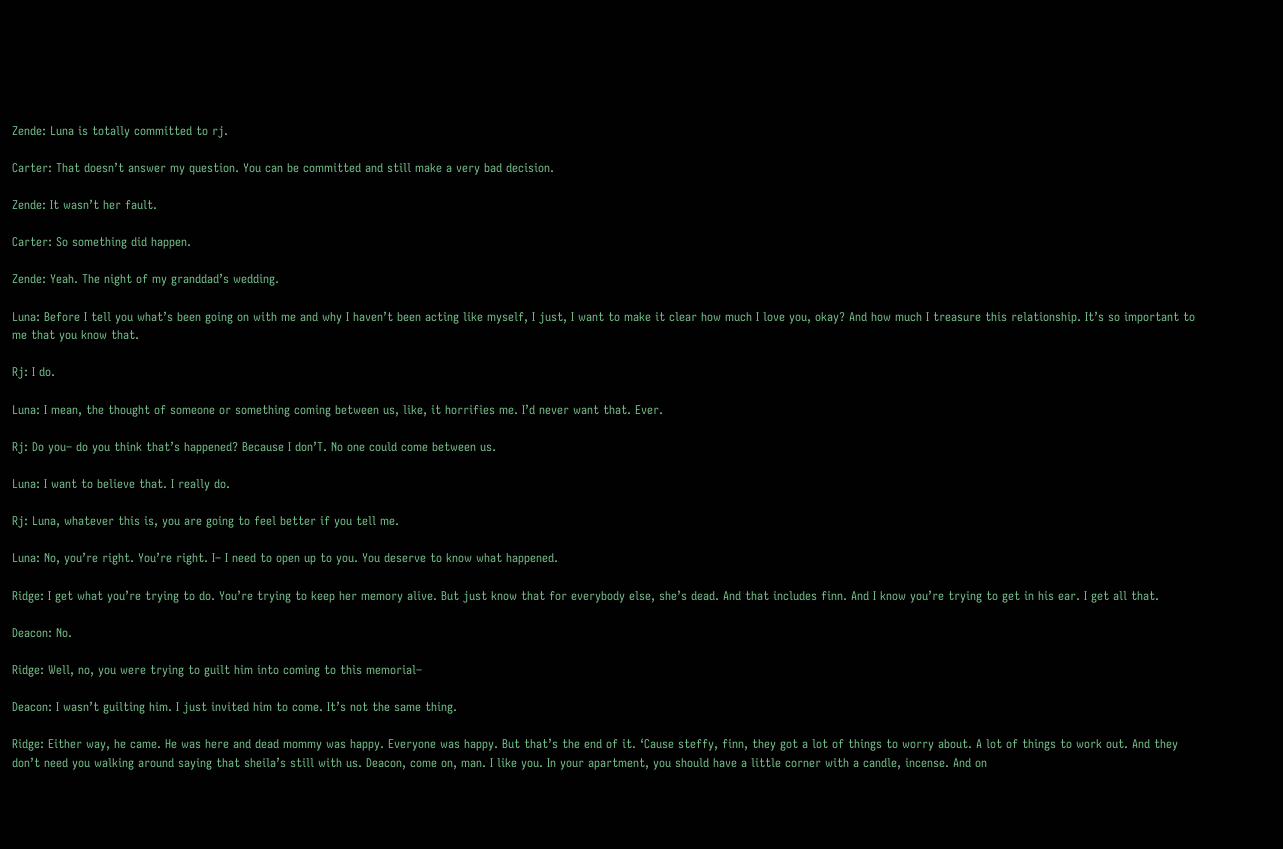Zende: Luna is totally committed to rj.

Carter: That doesn’t answer my question. You can be committed and still make a very bad decision.

Zende: It wasn’t her fault.

Carter: So something did happen.

Zende: Yeah. The night of my granddad’s wedding.

Luna: Before I tell you what’s been going on with me and why I haven’t been acting like myself, I just, I want to make it clear how much I love you, okay? And how much I treasure this relationship. It’s so important to me that you know that.

Rj: I do.

Luna: I mean, the thought of someone or something coming between us, like, it horrifies me. I’d never want that. Ever.

Rj: Do you– do you think that’s happened? Because I don’T. No one could come between us.

Luna: I want to believe that. I really do.

Rj: Luna, whatever this is, you are going to feel better if you tell me.

Luna: No, you’re right. You’re right. I– I need to open up to you. You deserve to know what happened.

Ridge: I get what you’re trying to do. You’re trying to keep her memory alive. But just know that for everybody else, she’s dead. And that includes finn. And I know you’re trying to get in his ear. I get all that.

Deacon: No.

Ridge: Well, no, you were trying to guilt him into coming to this memorial–

Deacon: I wasn’t guilting him. I just invited him to come. It’s not the same thing.

Ridge: Either way, he came. He was here and dead mommy was happy. Everyone was happy. But that’s the end of it. ‘Cause steffy, finn, they got a lot of things to worry about. A lot of things to work out. And they don’t need you walking around saying that sheila’s still with us. Deacon, come on, man. I like you. In your apartment, you should have a little corner with a candle, incense. And on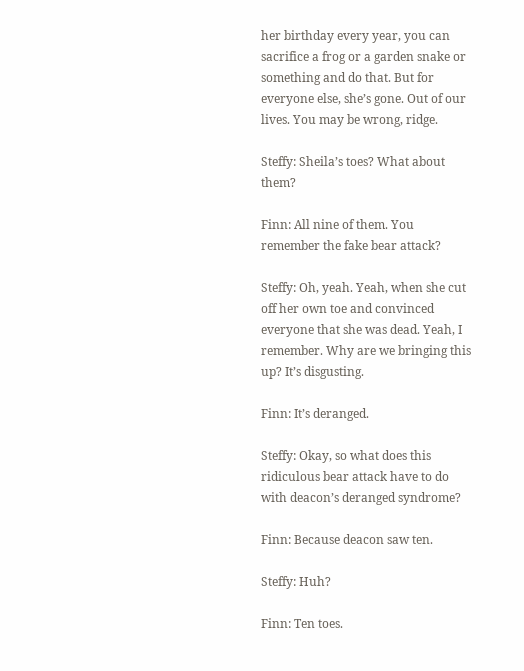her birthday every year, you can sacrifice a frog or a garden snake or something and do that. But for everyone else, she’s gone. Out of our lives. You may be wrong, ridge.

Steffy: Sheila’s toes? What about them?

Finn: All nine of them. You remember the fake bear attack?

Steffy: Oh, yeah. Yeah, when she cut off her own toe and convinced everyone that she was dead. Yeah, I remember. Why are we bringing this up? It’s disgusting.

Finn: It’s deranged.

Steffy: Okay, so what does this ridiculous bear attack have to do with deacon’s deranged syndrome?

Finn: Because deacon saw ten.

Steffy: Huh?

Finn: Ten toes.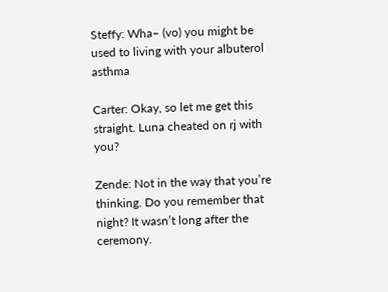Steffy: Wha– (vo) you might be used to living with your albuterol asthma

Carter: Okay, so let me get this straight. Luna cheated on rj with you?

Zende: Not in the way that you’re thinking. Do you remember that night? It wasn’t long after the ceremony.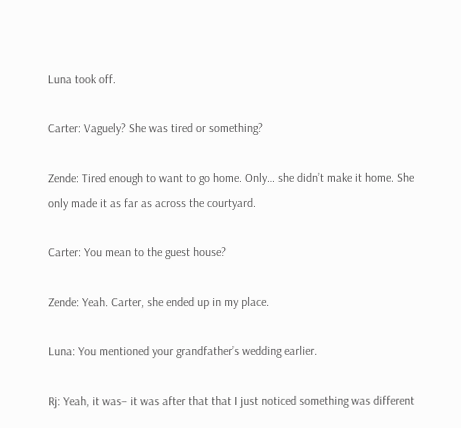Luna took off.

Carter: Vaguely? She was tired or something?

Zende: Tired enough to want to go home. Only… she didn’t make it home. She only made it as far as across the courtyard.

Carter: You mean to the guest house?

Zende: Yeah. Carter, she ended up in my place.

Luna: You mentioned your grandfather’s wedding earlier.

Rj: Yeah, it was– it was after that that I just noticed something was different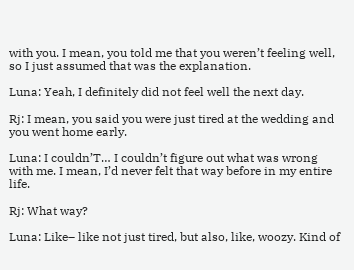with you. I mean, you told me that you weren’t feeling well, so I just assumed that was the explanation.

Luna: Yeah, I definitely did not feel well the next day.

Rj: I mean, you said you were just tired at the wedding and you went home early.

Luna: I couldn’T… I couldn’t figure out what was wrong with me. I mean, I’d never felt that way before in my entire life.

Rj: What way?

Luna: Like– like not just tired, but also, like, woozy. Kind of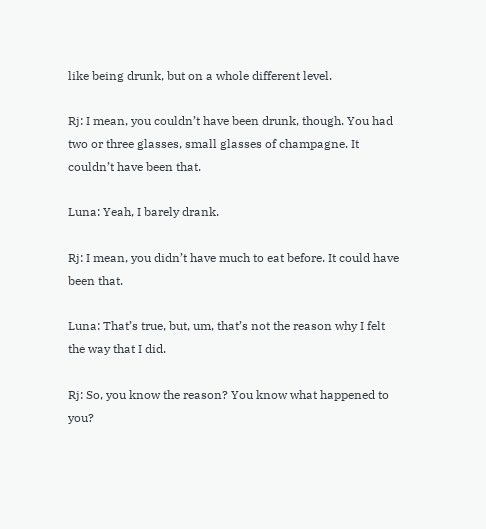like being drunk, but on a whole different level.

Rj: I mean, you couldn’t have been drunk, though. You had two or three glasses, small glasses of champagne. It couldn’t have been that.

Luna: Yeah, I barely drank.

Rj: I mean, you didn’t have much to eat before. It could have been that.

Luna: That’s true, but, um, that’s not the reason why I felt the way that I did.

Rj: So, you know the reason? You know what happened to you?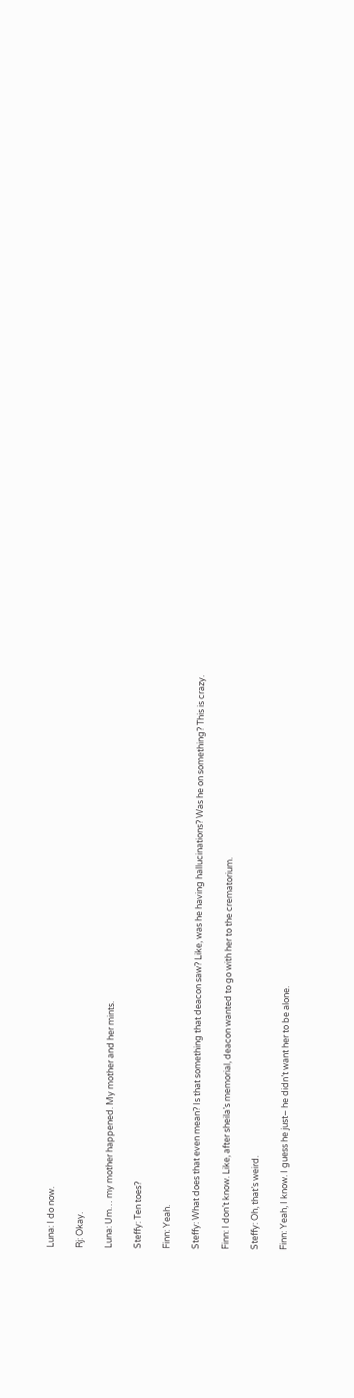Luna: I do now.

Rj: Okay.

Luna: Um… my mother happened. My mother and her mints.

Steffy: Ten toes?

Finn: Yeah.

Steffy: What does that even mean? Is that something that deacon saw? Like, was he having hallucinations? Was he on something? This is crazy.

Finn: I don’t know. Like, after sheila’s memorial, deacon wanted to go with her to the crematorium.

Steffy: Oh, that’s weird.

Finn: Yeah, I know. I guess he just– he didn’t want her to be alone.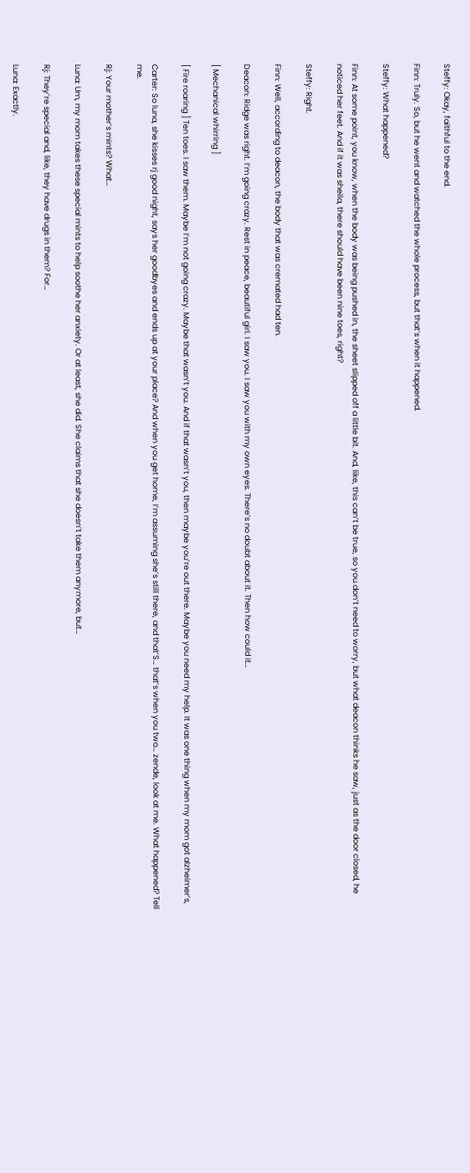Steffy: Okay, faithful to the end.

Finn: Truly. So, but he went and watched the whole process, but that’s when it happened.

Steffy: What happened?

Finn: At some point, you know, when the body was being pushed in, the sheet slipped off a little bit. And, like, this can’t be true, so you don’t need to worry, but what deacon thinks he saw, just as the door closed, he noticed her feet. And if it was sheila, there should have been nine toes, right?

Steffy: Right.

Finn: Well, according to deacon, the body that was cremated had ten.

Deacon: Ridge was right. I’m going crazy. Rest in peace, beautiful girl. I saw you. I saw you with my own eyes. There’s no doubt about it. Then how could it…

[ Mechanical whirring ]

[ Fire roaring ] Ten toes. I saw them. Maybe I’m not going crazy. Maybe that wasn’t you. And if that wasn’t you, then maybe you’re out there. Maybe you need my help. It was one thing when my mom got alzheimer’s,

Carter: So luna, she kisses rj good night, says her goodbyes and ends up at your place? And when you get home, I’m assuming she’s still there, and that’S… that’s when you two… zende, look at me. What happened? Tell me.

Rj: Your mother’s mints? What…

Luna: Um, my mom takes these special mints to help soothe her anxiety. Or at least, she did. She claims that she doesn’t take them anymore, but…

Rj: They’re special and, like, they have drugs in them? For…

Luna: Exactly.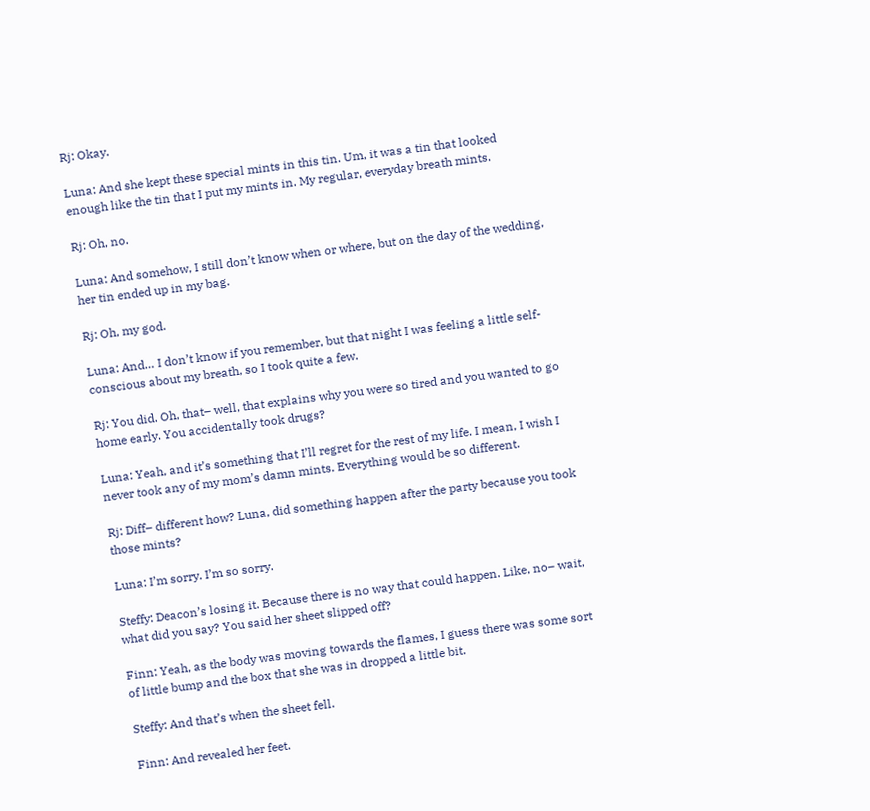Rj: Okay.

Luna: And she kept these special mints in this tin. Um, it was a tin that looked enough like the tin that I put my mints in. My regular, everyday breath mints.

Rj: Oh, no.

Luna: And somehow, I still don’t know when or where, but on the day of the wedding, her tin ended up in my bag.

Rj: Oh, my god.

Luna: And… I don’t know if you remember, but that night I was feeling a little self-conscious about my breath, so I took quite a few.

Rj: You did. Oh, that– well, that explains why you were so tired and you wanted to go home early. You accidentally took drugs?

Luna: Yeah, and it’s something that I’ll regret for the rest of my life. I mean, I wish I never took any of my mom’s damn mints. Everything would be so different.

Rj: Diff– different how? Luna, did something happen after the party because you took those mints?

Luna: I’m sorry. I’m so sorry.

Steffy: Deacon’s losing it. Because there is no way that could happen. Like, no– wait, what did you say? You said her sheet slipped off?

Finn: Yeah, as the body was moving towards the flames, I guess there was some sort of little bump and the box that she was in dropped a little bit.

Steffy: And that’s when the sheet fell.

Finn: And revealed her feet.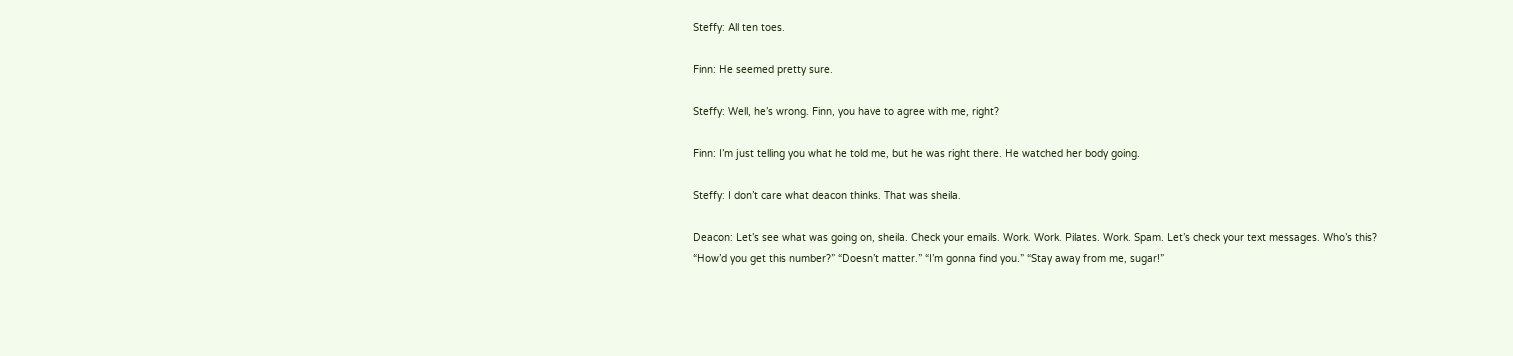Steffy: All ten toes.

Finn: He seemed pretty sure.

Steffy: Well, he’s wrong. Finn, you have to agree with me, right?

Finn: I’m just telling you what he told me, but he was right there. He watched her body going.

Steffy: I don’t care what deacon thinks. That was sheila.

Deacon: Let’s see what was going on, sheila. Check your emails. Work. Work. Pilates. Work. Spam. Let’s check your text messages. Who’s this? “How’d you get this number?” “Doesn’t matter.” “I’m gonna find you.” “Stay away from me, sugar!”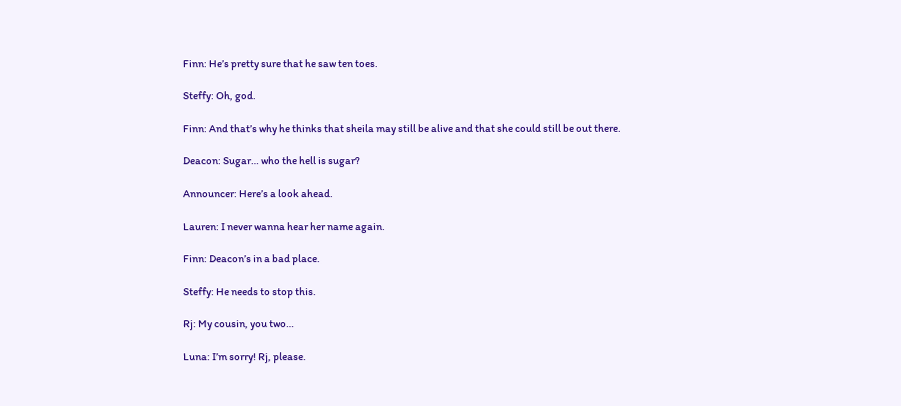Finn: He’s pretty sure that he saw ten toes.

Steffy: Oh, god.

Finn: And that’s why he thinks that sheila may still be alive and that she could still be out there.

Deacon: Sugar… who the hell is sugar?

Announcer: Here’s a look ahead.

Lauren: I never wanna hear her name again.

Finn: Deacon’s in a bad place.

Steffy: He needs to stop this.

Rj: My cousin, you two…

Luna: I’m sorry! Rj, please.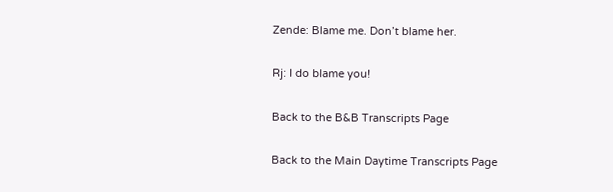Zende: Blame me. Don’t blame her.

Rj: I do blame you!

Back to the B&B Transcripts Page

Back to the Main Daytime Transcripts Page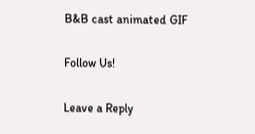B&B cast animated GIF

Follow Us!

Leave a Reply